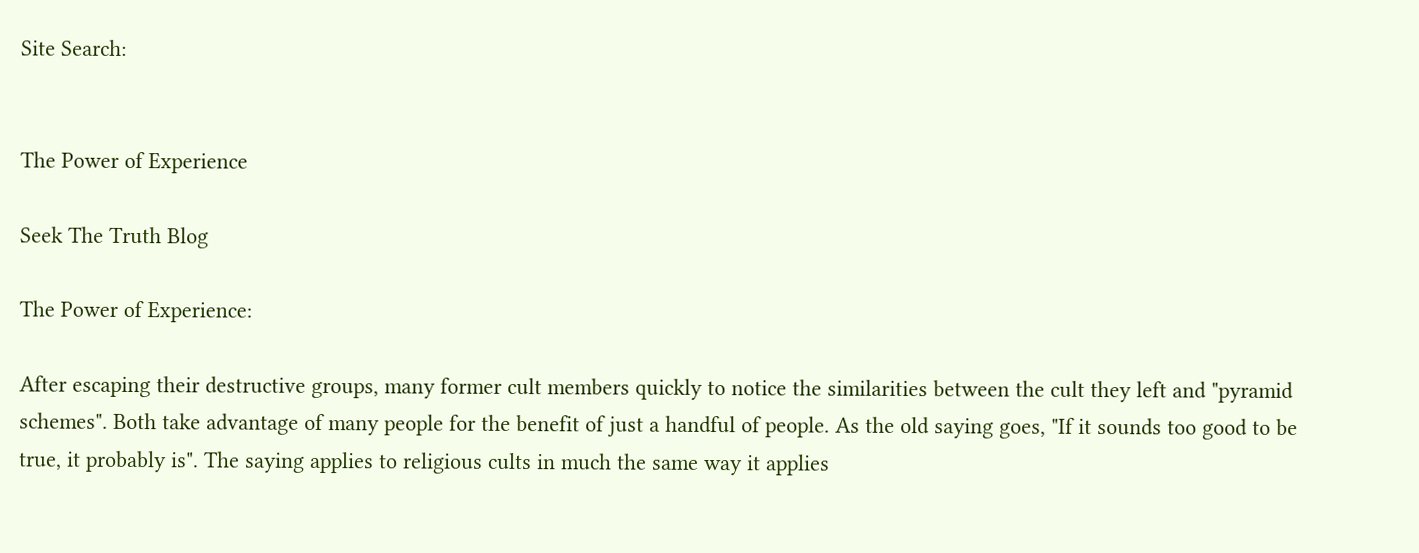Site Search:


The Power of Experience

Seek The Truth Blog

The Power of Experience:

After escaping their destructive groups, many former cult members quickly to notice the similarities between the cult they left and "pyramid schemes". Both take advantage of many people for the benefit of just a handful of people. As the old saying goes, "If it sounds too good to be true, it probably is". The saying applies to religious cults in much the same way it applies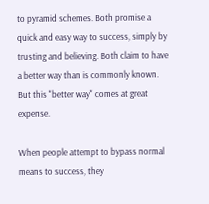to pyramid schemes. Both promise a quick and easy way to success, simply by trusting and believing. Both claim to have a better way than is commonly known. But this "better way" comes at great expense.

When people attempt to bypass normal means to success, they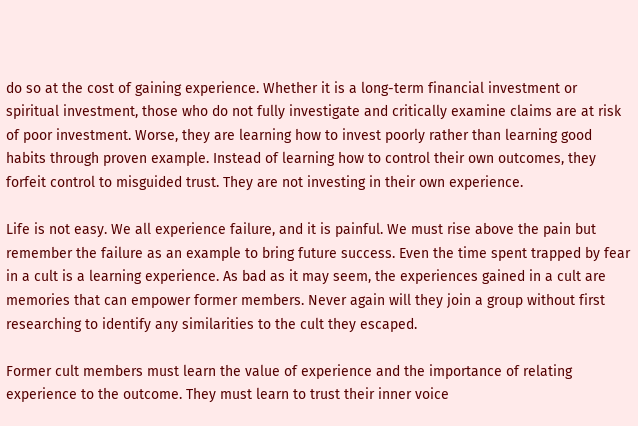do so at the cost of gaining experience. Whether it is a long-term financial investment or spiritual investment, those who do not fully investigate and critically examine claims are at risk of poor investment. Worse, they are learning how to invest poorly rather than learning good habits through proven example. Instead of learning how to control their own outcomes, they forfeit control to misguided trust. They are not investing in their own experience.

Life is not easy. We all experience failure, and it is painful. We must rise above the pain but remember the failure as an example to bring future success. Even the time spent trapped by fear in a cult is a learning experience. As bad as it may seem, the experiences gained in a cult are memories that can empower former members. Never again will they join a group without first researching to identify any similarities to the cult they escaped.

Former cult members must learn the value of experience and the importance of relating experience to the outcome. They must learn to trust their inner voice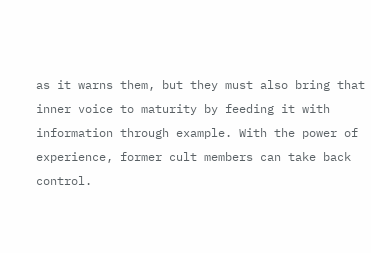as it warns them, but they must also bring that inner voice to maturity by feeding it with information through example. With the power of experience, former cult members can take back control.